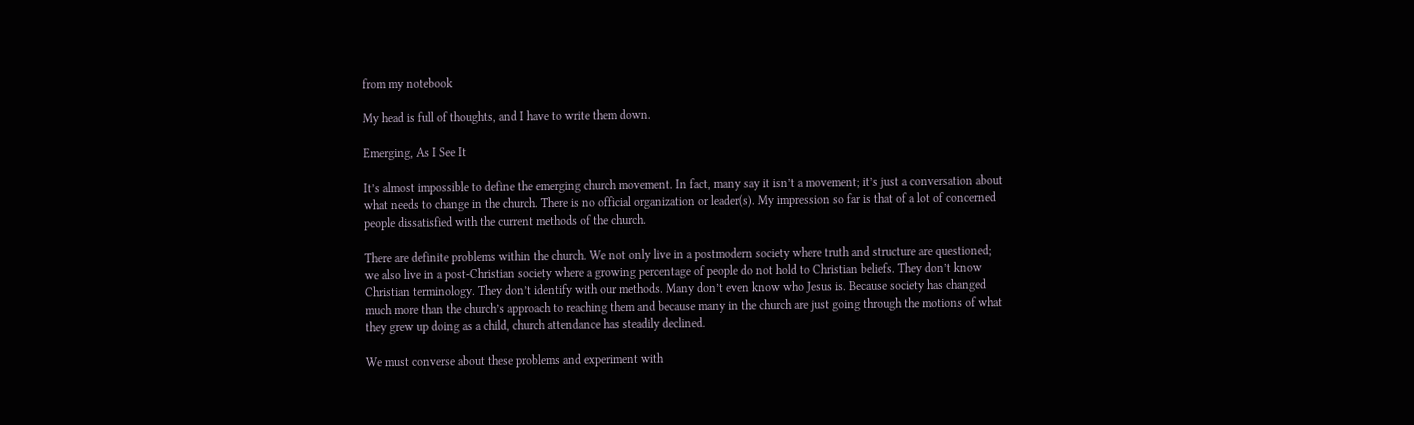from my notebook

My head is full of thoughts, and I have to write them down.

Emerging, As I See It

It’s almost impossible to define the emerging church movement. In fact, many say it isn’t a movement; it’s just a conversation about what needs to change in the church. There is no official organization or leader(s). My impression so far is that of a lot of concerned people dissatisfied with the current methods of the church.

There are definite problems within the church. We not only live in a postmodern society where truth and structure are questioned; we also live in a post-Christian society where a growing percentage of people do not hold to Christian beliefs. They don’t know Christian terminology. They don’t identify with our methods. Many don’t even know who Jesus is. Because society has changed much more than the church’s approach to reaching them and because many in the church are just going through the motions of what they grew up doing as a child, church attendance has steadily declined.

We must converse about these problems and experiment with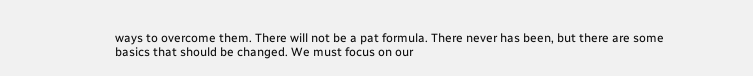ways to overcome them. There will not be a pat formula. There never has been, but there are some basics that should be changed. We must focus on our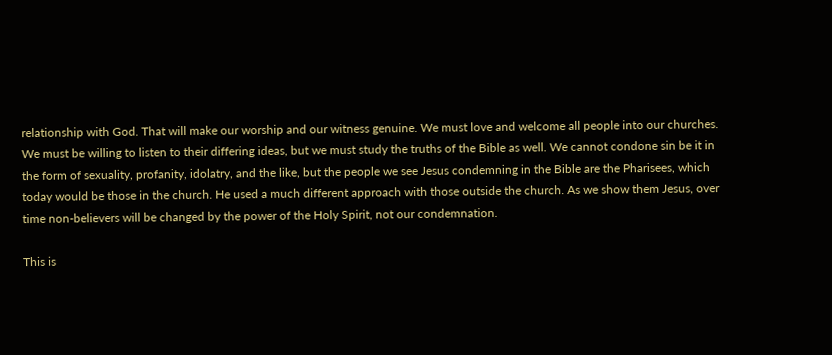relationship with God. That will make our worship and our witness genuine. We must love and welcome all people into our churches. We must be willing to listen to their differing ideas, but we must study the truths of the Bible as well. We cannot condone sin be it in the form of sexuality, profanity, idolatry, and the like, but the people we see Jesus condemning in the Bible are the Pharisees, which today would be those in the church. He used a much different approach with those outside the church. As we show them Jesus, over time non-believers will be changed by the power of the Holy Spirit, not our condemnation.

This is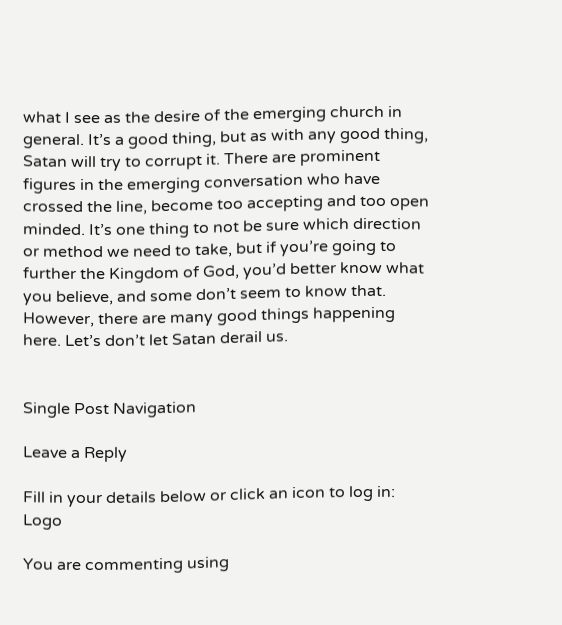what I see as the desire of the emerging church in general. It’s a good thing, but as with any good thing, Satan will try to corrupt it. There are prominent figures in the emerging conversation who have crossed the line, become too accepting and too open minded. It’s one thing to not be sure which direction or method we need to take, but if you’re going to further the Kingdom of God, you’d better know what you believe, and some don’t seem to know that. However, there are many good things happening here. Let’s don’t let Satan derail us.


Single Post Navigation

Leave a Reply

Fill in your details below or click an icon to log in: Logo

You are commenting using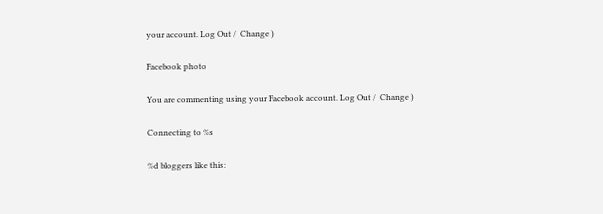your account. Log Out /  Change )

Facebook photo

You are commenting using your Facebook account. Log Out /  Change )

Connecting to %s

%d bloggers like this: